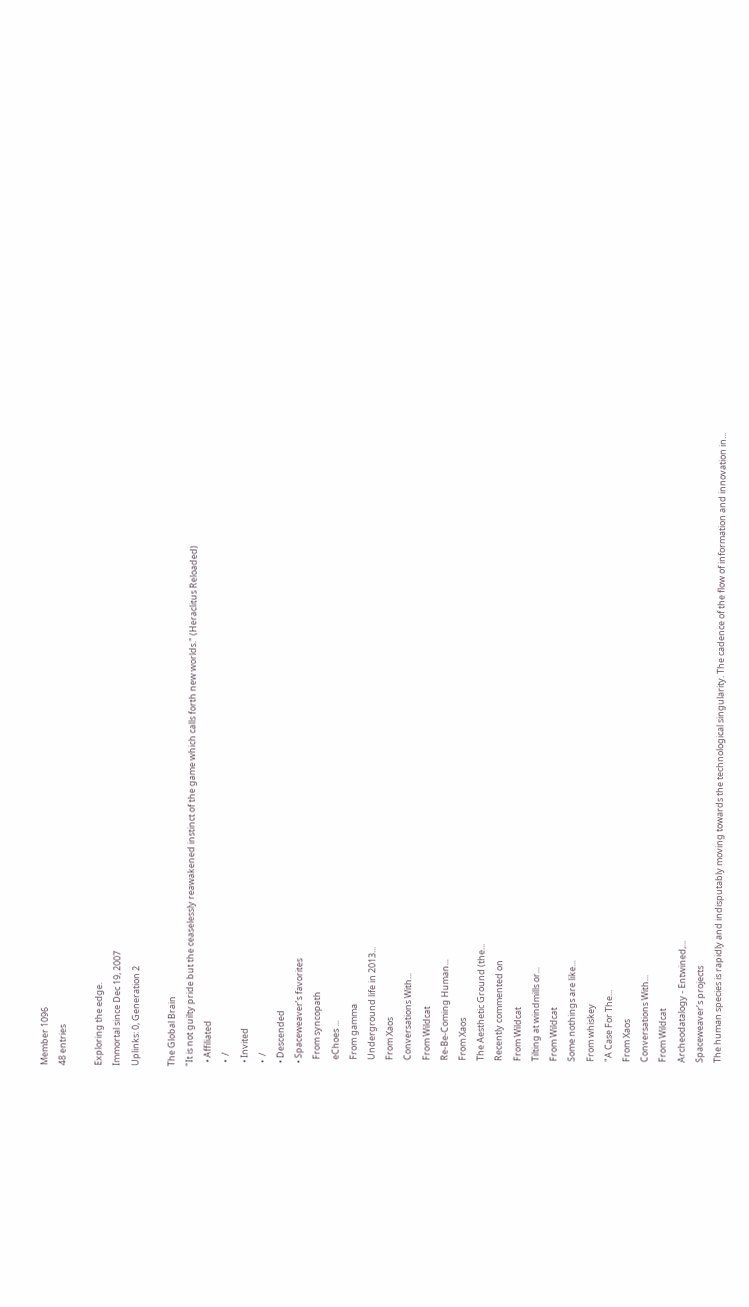Member 1096
48 entries

Exploring the edge.
Immortal since Dec 19, 2007
Uplinks: 0, Generation 2

The Global Brain
"It is not guilty pride but the ceaselessly reawakened instinct of the game which calls forth new worlds." (Heraclitus Reloaded)
  • Affiliated
  •  /
  • Invited
  •  /
  • Descended
  • Spaceweaver’s favorites
    From syncopath
    eChoes ...
    From gamma
    Underground life in 2013...
    From Xaos
    Conversations With...
    From Wildcat
    Re-Be-Coming Human...
    From Xaos
    The Aesthetic Ground (the...
    Recently commented on
    From Wildcat
    Tilting at windmills or...
    From Wildcat
    Some nothings are like...
    From whiskey
    "A Case For The...
    From Xaos
    Conversations With...
    From Wildcat
    Archeodatalogy - Entwined,...
    Spaceweaver’s projects
    The human species is rapidly and indisputably moving towards the technological singularity. The cadence of the flow of information and innovation in...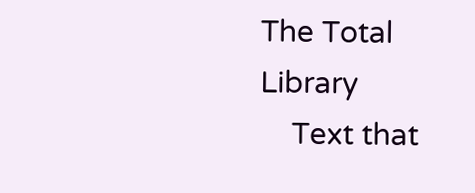The Total Library
    Text that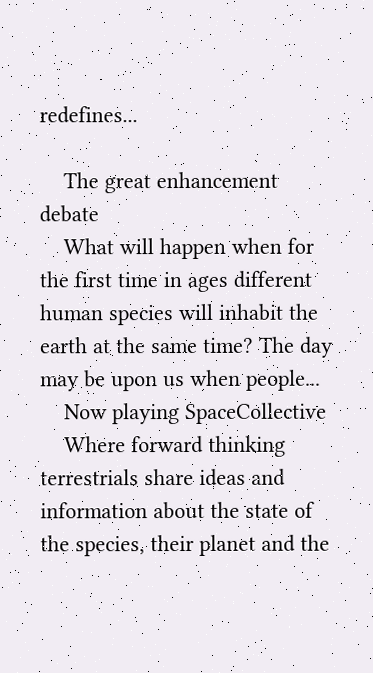redefines...

    The great enhancement debate
    What will happen when for the first time in ages different human species will inhabit the earth at the same time? The day may be upon us when people...
    Now playing SpaceCollective
    Where forward thinking terrestrials share ideas and information about the state of the species, their planet and the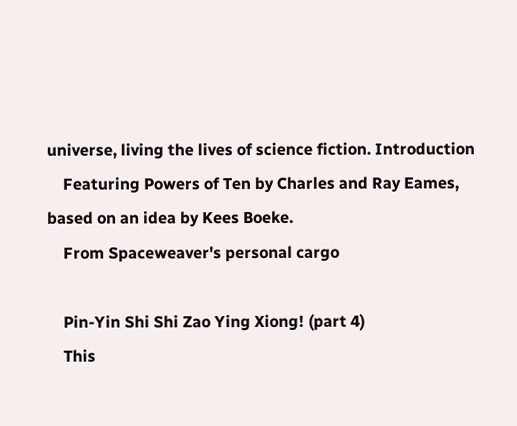universe, living the lives of science fiction. Introduction
    Featuring Powers of Ten by Charles and Ray Eames, based on an idea by Kees Boeke.
    From Spaceweaver's personal cargo

    Pin-Yin Shi Shi Zao Ying Xiong! (part 4)
    This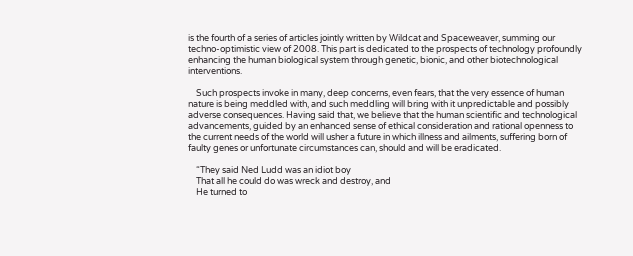is the fourth of a series of articles jointly written by Wildcat and Spaceweaver, summing our techno-optimistic view of 2008. This part is dedicated to the prospects of technology profoundly enhancing the human biological system through genetic, bionic, and other biotechnological interventions.

    Such prospects invoke in many, deep concerns, even fears, that the very essence of human nature is being meddled with, and such meddling will bring with it unpredictable and possibly adverse consequences. Having said that, we believe that the human scientific and technological advancements, guided by an enhanced sense of ethical consideration and rational openness to the current needs of the world will usher a future in which illness and ailments, suffering born of faulty genes or unfortunate circumstances can, should and will be eradicated.

    “They said Ned Ludd was an idiot boy
    That all he could do was wreck and destroy, and
    He turned to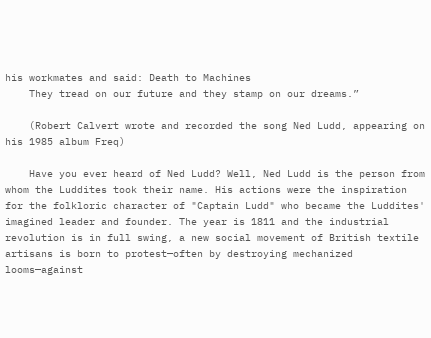his workmates and said: Death to Machines
    They tread on our future and they stamp on our dreams.”

    (Robert Calvert wrote and recorded the song Ned Ludd, appearing on his 1985 album Freq)

    Have you ever heard of Ned Ludd? Well, Ned Ludd is the person from whom the Luddites took their name. His actions were the inspiration for the folkloric character of "Captain Ludd" who became the Luddites' imagined leader and founder. The year is 1811 and the industrial revolution is in full swing, a new social movement of British textile artisans is born to protest—often by destroying mechanized looms—against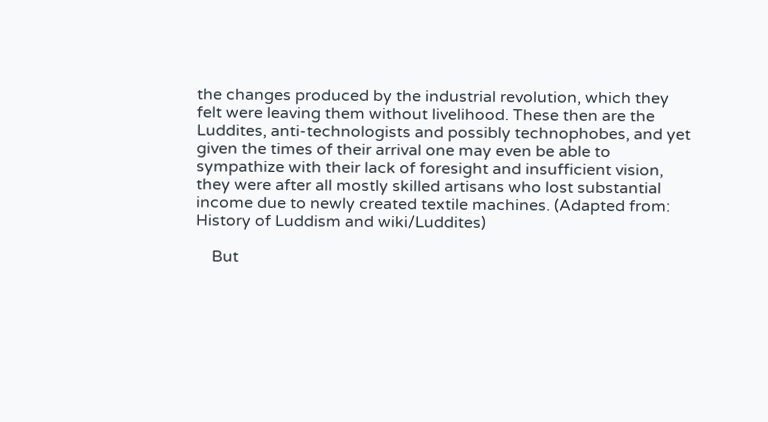the changes produced by the industrial revolution, which they felt were leaving them without livelihood. These then are the Luddites, anti-technologists and possibly technophobes, and yet given the times of their arrival one may even be able to sympathize with their lack of foresight and insufficient vision, they were after all mostly skilled artisans who lost substantial income due to newly created textile machines. (Adapted from: History of Luddism and wiki/Luddites)

    But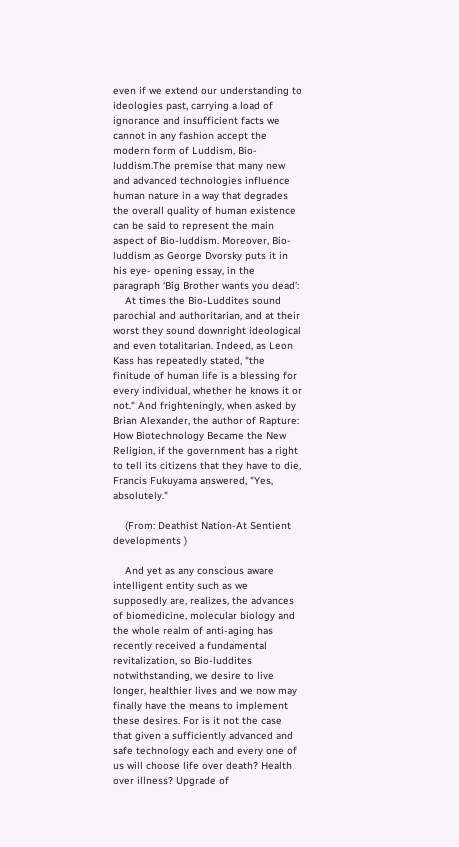even if we extend our understanding to ideologies past, carrying a load of ignorance and insufficient facts we cannot in any fashion accept the modern form of Luddism, Bio-luddism.The premise that many new and advanced technologies influence human nature in a way that degrades the overall quality of human existence can be said to represent the main aspect of Bio-luddism. Moreover, Bio-luddism as George Dvorsky puts it in his eye- opening essay, in the paragraph ‘Big Brother wants you dead’:
    At times the Bio-Luddites sound parochial and authoritarian, and at their worst they sound downright ideological and even totalitarian. Indeed, as Leon Kass has repeatedly stated, "the finitude of human life is a blessing for every individual, whether he knows it or not." And frighteningly, when asked by Brian Alexander, the author of Rapture: How Biotechnology Became the New Religion, if the government has a right to tell its citizens that they have to die, Francis Fukuyama answered, "Yes, absolutely."

    (From: Deathist Nation-At Sentient developments )

    And yet as any conscious aware intelligent entity such as we supposedly are, realizes, the advances of biomedicine, molecular biology and the whole realm of anti-aging has recently received a fundamental revitalization, so Bio-luddites notwithstanding, we desire to live longer, healthier lives and we now may finally have the means to implement these desires. For is it not the case that given a sufficiently advanced and safe technology each and every one of us will choose life over death? Health over illness? Upgrade of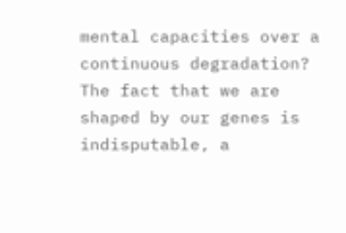mental capacities over a continuous degradation? The fact that we are shaped by our genes is indisputable, a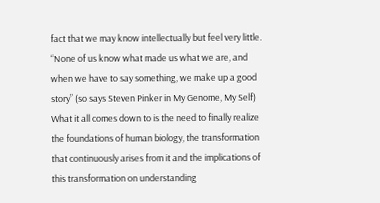fact that we may know intellectually but feel very little. “None of us know what made us what we are, and when we have to say something, we make up a good story” (so says Steven Pinker in My Genome, My Self) What it all comes down to is the need to finally realize the foundations of human biology, the transformation that continuously arises from it and the implications of this transformation on understanding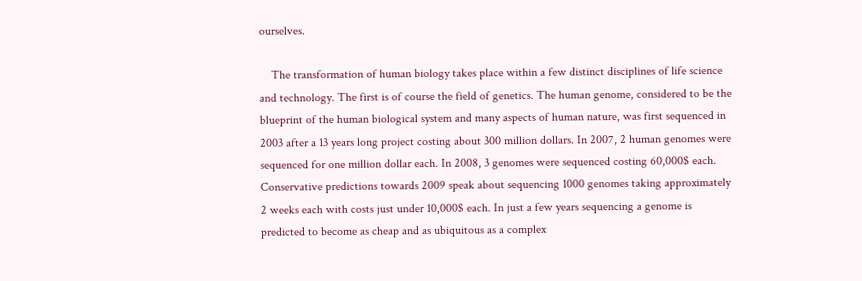ourselves.

    The transformation of human biology takes place within a few distinct disciplines of life science and technology. The first is of course the field of genetics. The human genome, considered to be the blueprint of the human biological system and many aspects of human nature, was first sequenced in 2003 after a 13 years long project costing about 300 million dollars. In 2007, 2 human genomes were sequenced for one million dollar each. In 2008, 3 genomes were sequenced costing 60,000$ each. Conservative predictions towards 2009 speak about sequencing 1000 genomes taking approximately 2 weeks each with costs just under 10,000$ each. In just a few years sequencing a genome is predicted to become as cheap and as ubiquitous as a complex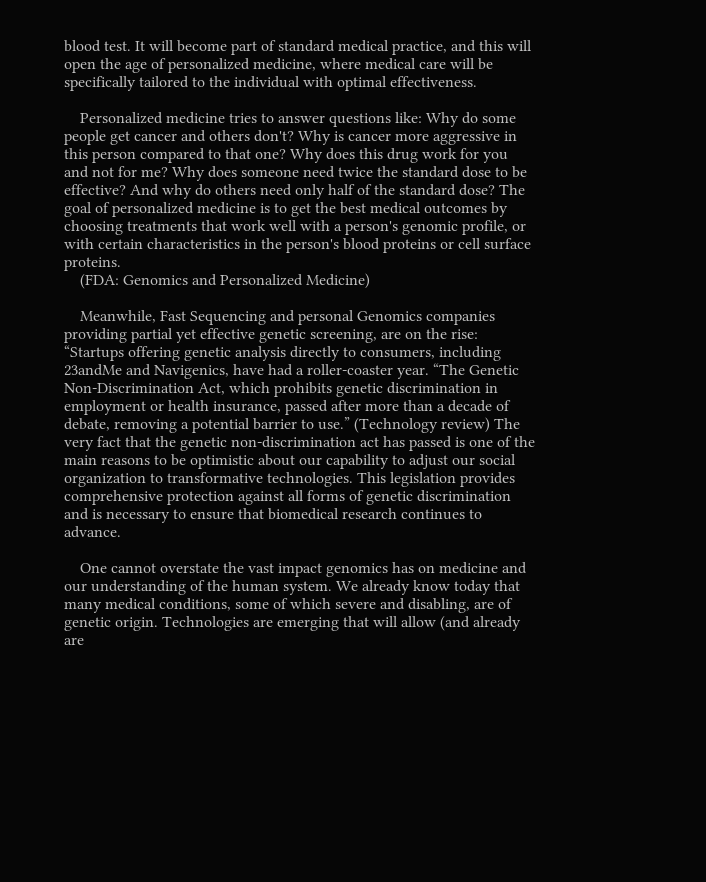blood test. It will become part of standard medical practice, and this will open the age of personalized medicine, where medical care will be specifically tailored to the individual with optimal effectiveness.

    Personalized medicine tries to answer questions like: Why do some people get cancer and others don't? Why is cancer more aggressive in this person compared to that one? Why does this drug work for you and not for me? Why does someone need twice the standard dose to be effective? And why do others need only half of the standard dose? The goal of personalized medicine is to get the best medical outcomes by choosing treatments that work well with a person's genomic profile, or with certain characteristics in the person's blood proteins or cell surface proteins.
    (FDA: Genomics and Personalized Medicine)

    Meanwhile, Fast Sequencing and personal Genomics companies providing partial yet effective genetic screening, are on the rise: “Startups offering genetic analysis directly to consumers, including 23andMe and Navigenics, have had a roller-coaster year. “The Genetic Non-Discrimination Act, which prohibits genetic discrimination in employment or health insurance, passed after more than a decade of debate, removing a potential barrier to use.” (Technology review) The very fact that the genetic non-discrimination act has passed is one of the main reasons to be optimistic about our capability to adjust our social organization to transformative technologies. This legislation provides comprehensive protection against all forms of genetic discrimination and is necessary to ensure that biomedical research continues to advance.

    One cannot overstate the vast impact genomics has on medicine and our understanding of the human system. We already know today that many medical conditions, some of which severe and disabling, are of genetic origin. Technologies are emerging that will allow (and already are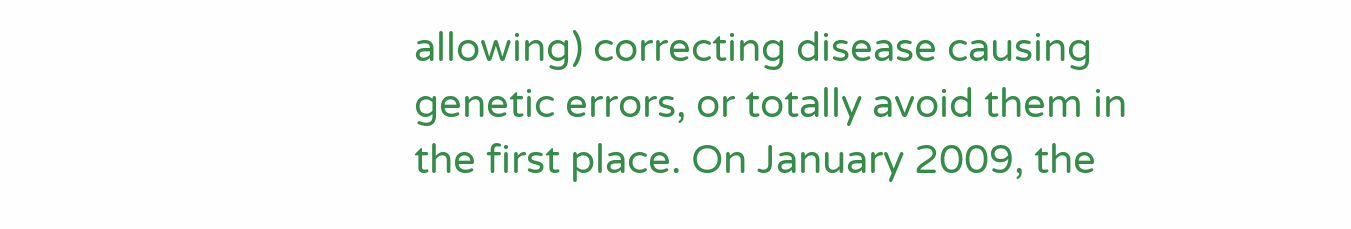allowing) correcting disease causing genetic errors, or totally avoid them in the first place. On January 2009, the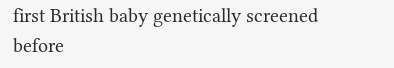first British baby genetically screened before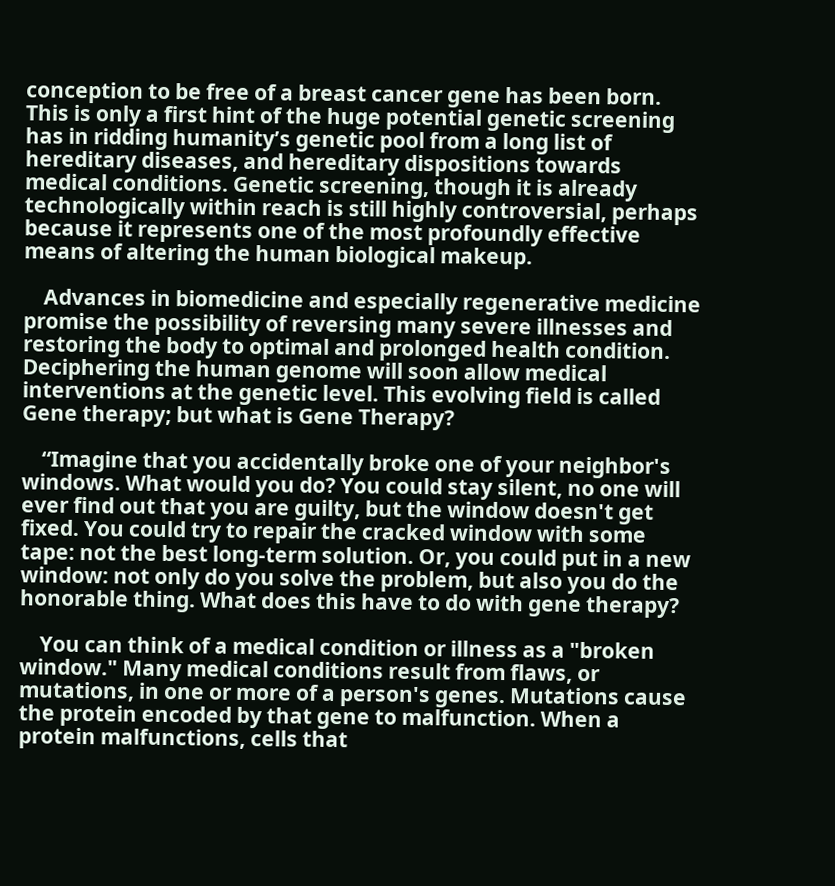conception to be free of a breast cancer gene has been born. This is only a first hint of the huge potential genetic screening has in ridding humanity’s genetic pool from a long list of hereditary diseases, and hereditary dispositions towards medical conditions. Genetic screening, though it is already technologically within reach is still highly controversial, perhaps because it represents one of the most profoundly effective means of altering the human biological makeup.

    Advances in biomedicine and especially regenerative medicine promise the possibility of reversing many severe illnesses and restoring the body to optimal and prolonged health condition. Deciphering the human genome will soon allow medical interventions at the genetic level. This evolving field is called Gene therapy; but what is Gene Therapy?

    “Imagine that you accidentally broke one of your neighbor's windows. What would you do? You could stay silent, no one will ever find out that you are guilty, but the window doesn't get fixed. You could try to repair the cracked window with some tape: not the best long-term solution. Or, you could put in a new window: not only do you solve the problem, but also you do the honorable thing. What does this have to do with gene therapy?

    You can think of a medical condition or illness as a "broken window." Many medical conditions result from flaws, or mutations, in one or more of a person's genes. Mutations cause the protein encoded by that gene to malfunction. When a protein malfunctions, cells that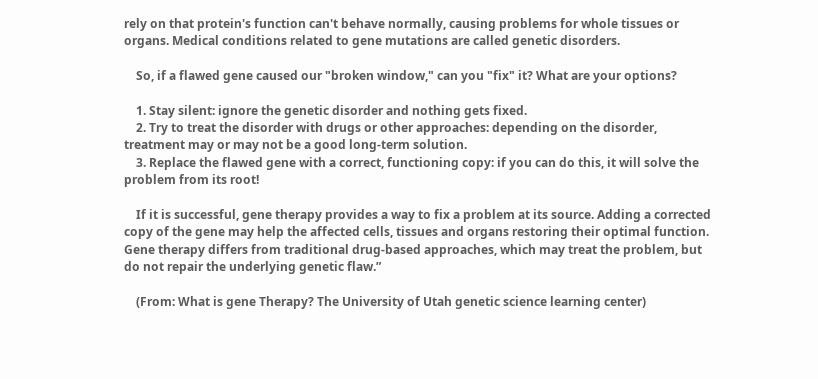rely on that protein's function can't behave normally, causing problems for whole tissues or organs. Medical conditions related to gene mutations are called genetic disorders.

    So, if a flawed gene caused our "broken window," can you "fix" it? What are your options?

    1. Stay silent: ignore the genetic disorder and nothing gets fixed.
    2. Try to treat the disorder with drugs or other approaches: depending on the disorder, treatment may or may not be a good long-term solution.
    3. Replace the flawed gene with a correct, functioning copy: if you can do this, it will solve the problem from its root!

    If it is successful, gene therapy provides a way to fix a problem at its source. Adding a corrected copy of the gene may help the affected cells, tissues and organs restoring their optimal function. Gene therapy differs from traditional drug-based approaches, which may treat the problem, but do not repair the underlying genetic flaw.”

    (From: What is gene Therapy? The University of Utah genetic science learning center)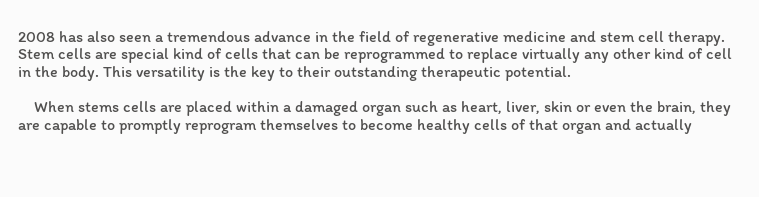2008 has also seen a tremendous advance in the field of regenerative medicine and stem cell therapy. Stem cells are special kind of cells that can be reprogrammed to replace virtually any other kind of cell in the body. This versatility is the key to their outstanding therapeutic potential.

    When stems cells are placed within a damaged organ such as heart, liver, skin or even the brain, they are capable to promptly reprogram themselves to become healthy cells of that organ and actually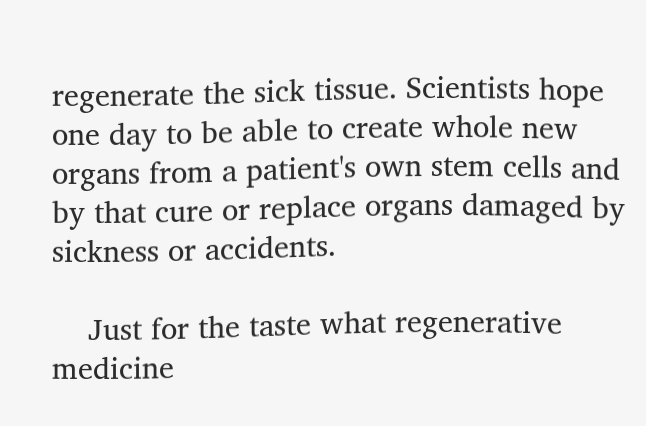regenerate the sick tissue. Scientists hope one day to be able to create whole new organs from a patient's own stem cells and by that cure or replace organs damaged by sickness or accidents.

    Just for the taste what regenerative medicine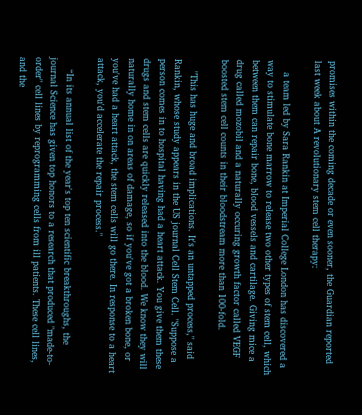promises within the coming decade or even sooner, the Guardian reported last week about A revolutionary stem cell therapy:

    a team led by Sara Rankin at Imperial College London has discovered a way to stimulate bone marrow to release two other types of stem cell, which between them can repair bone, blood vessels and cartilage. Giving mice a drug called mozobil and a naturally occuring growth factor called VEGF boosted stem cell counts in their bloodstream more than 100-fold.

    "This has huge and broad implications. It's an untapped process," said Rankin, whose study appears in the US journal Cell Stem Cell. "Suppose a person comes in to hospital having had a heart attack. You give them these drugs and stem cells are quickly released into the blood. We know they will naturally home in on areas of damage, so if you've got a broken bone, or you've had a heart attack, the stem cells will go there. In response to a heart attack, you'd accelerate the repair process."

    “In its annual list of the year's top ten scientific breakthroughs, the journal Science has given top honors to a research that produced "made-to-order" cell lines by reprogramming cells from ill patients. These cell lines, and the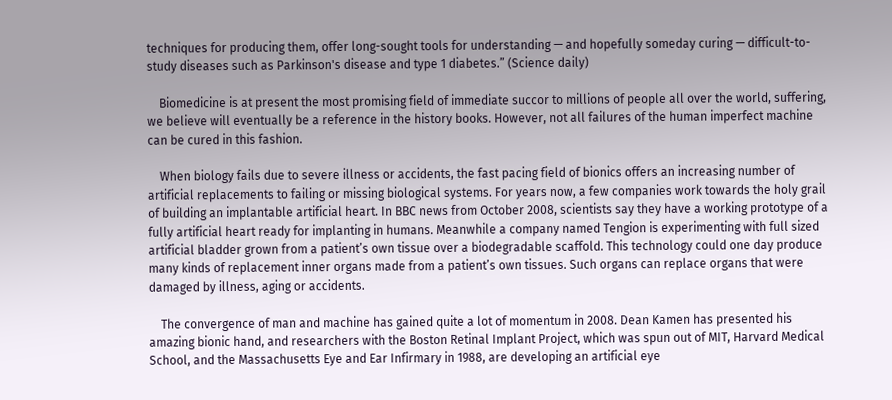techniques for producing them, offer long-sought tools for understanding — and hopefully someday curing — difficult-to-study diseases such as Parkinson's disease and type 1 diabetes.” (Science daily)

    Biomedicine is at present the most promising field of immediate succor to millions of people all over the world, suffering, we believe will eventually be a reference in the history books. However, not all failures of the human imperfect machine can be cured in this fashion.

    When biology fails due to severe illness or accidents, the fast pacing field of bionics offers an increasing number of artificial replacements to failing or missing biological systems. For years now, a few companies work towards the holy grail of building an implantable artificial heart. In BBC news from October 2008, scientists say they have a working prototype of a fully artificial heart ready for implanting in humans. Meanwhile a company named Tengion is experimenting with full sized artificial bladder grown from a patient’s own tissue over a biodegradable scaffold. This technology could one day produce many kinds of replacement inner organs made from a patient’s own tissues. Such organs can replace organs that were damaged by illness, aging or accidents.

    The convergence of man and machine has gained quite a lot of momentum in 2008. Dean Kamen has presented his amazing bionic hand, and researchers with the Boston Retinal Implant Project, which was spun out of MIT, Harvard Medical School, and the Massachusetts Eye and Ear Infirmary in 1988, are developing an artificial eye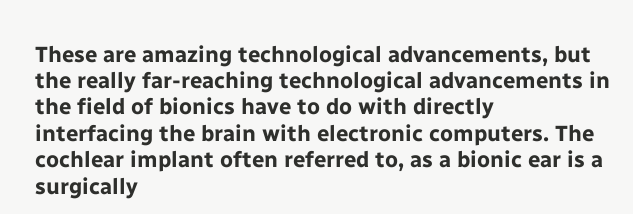These are amazing technological advancements, but the really far-reaching technological advancements in the field of bionics have to do with directly interfacing the brain with electronic computers. The cochlear implant often referred to, as a bionic ear is a surgically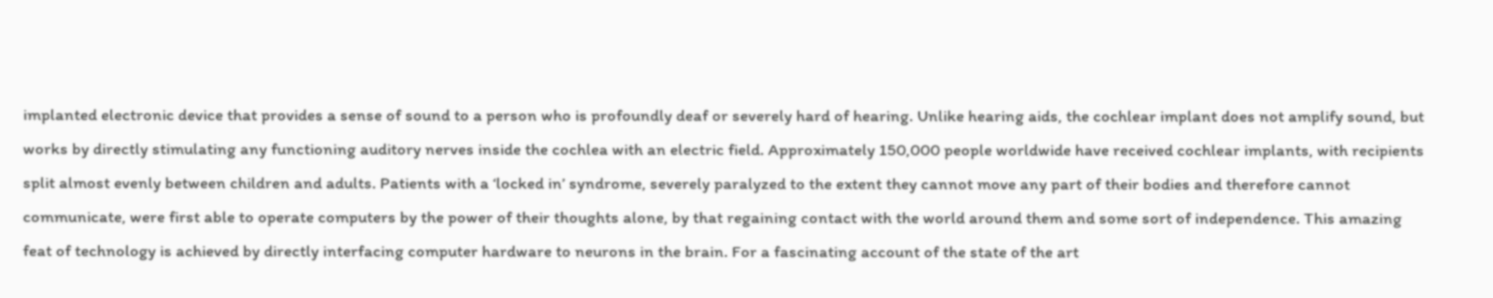implanted electronic device that provides a sense of sound to a person who is profoundly deaf or severely hard of hearing. Unlike hearing aids, the cochlear implant does not amplify sound, but works by directly stimulating any functioning auditory nerves inside the cochlea with an electric field. Approximately 150,000 people worldwide have received cochlear implants, with recipients split almost evenly between children and adults. Patients with a ‘locked in’ syndrome, severely paralyzed to the extent they cannot move any part of their bodies and therefore cannot communicate, were first able to operate computers by the power of their thoughts alone, by that regaining contact with the world around them and some sort of independence. This amazing feat of technology is achieved by directly interfacing computer hardware to neurons in the brain. For a fascinating account of the state of the art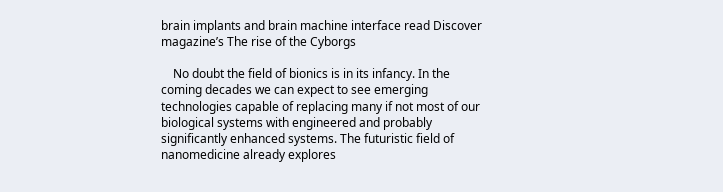brain implants and brain machine interface read Discover magazine’s The rise of the Cyborgs

    No doubt the field of bionics is in its infancy. In the coming decades we can expect to see emerging technologies capable of replacing many if not most of our biological systems with engineered and probably significantly enhanced systems. The futuristic field of nanomedicine already explores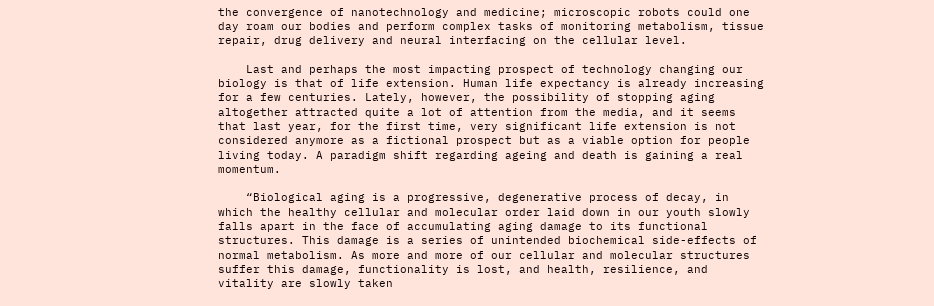the convergence of nanotechnology and medicine; microscopic robots could one day roam our bodies and perform complex tasks of monitoring metabolism, tissue repair, drug delivery and neural interfacing on the cellular level.

    Last and perhaps the most impacting prospect of technology changing our biology is that of life extension. Human life expectancy is already increasing for a few centuries. Lately, however, the possibility of stopping aging altogether attracted quite a lot of attention from the media, and it seems that last year, for the first time, very significant life extension is not considered anymore as a fictional prospect but as a viable option for people living today. A paradigm shift regarding ageing and death is gaining a real momentum.

    “Biological aging is a progressive, degenerative process of decay, in which the healthy cellular and molecular order laid down in our youth slowly falls apart in the face of accumulating aging damage to its functional structures. This damage is a series of unintended biochemical side-effects of normal metabolism. As more and more of our cellular and molecular structures suffer this damage, functionality is lost, and health, resilience, and vitality are slowly taken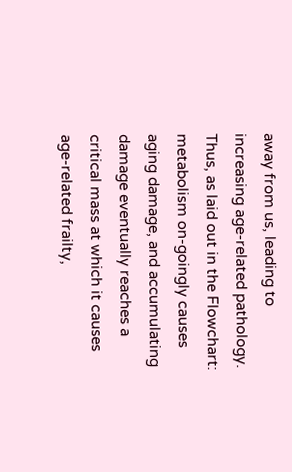away from us, leading to increasing age-related pathology. Thus, as laid out in the Flowchart: metabolism on-goingly causes aging damage, and accumulating damage eventually reaches a critical mass at which it causes age-related frailty,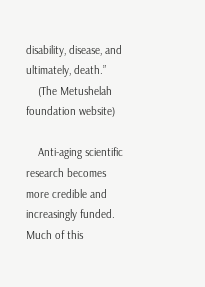disability, disease, and ultimately, death.”
    (The Metushelah foundation website)

    Anti-aging scientific research becomes more credible and increasingly funded. Much of this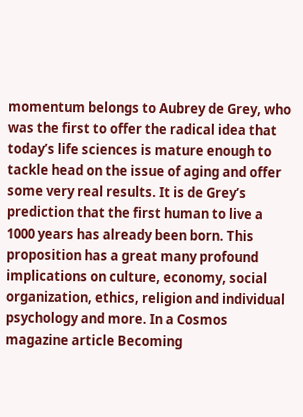momentum belongs to Aubrey de Grey, who was the first to offer the radical idea that today’s life sciences is mature enough to tackle head on the issue of aging and offer some very real results. It is de Grey’s prediction that the first human to live a 1000 years has already been born. This proposition has a great many profound implications on culture, economy, social organization, ethics, religion and individual psychology and more. In a Cosmos magazine article Becoming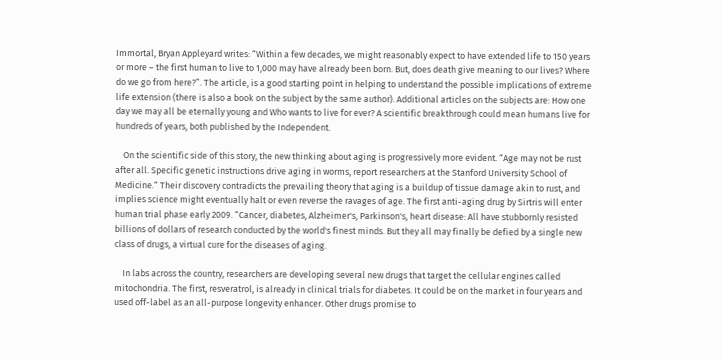Immortal, Bryan Appleyard writes: “Within a few decades, we might reasonably expect to have extended life to 150 years or more – the first human to live to 1,000 may have already been born. But, does death give meaning to our lives? Where do we go from here?”. The article, is a good starting point in helping to understand the possible implications of extreme life extension (there is also a book on the subject by the same author). Additional articles on the subjects are: How one day we may all be eternally young and Who wants to live for ever? A scientific breakthrough could mean humans live for hundreds of years, both published by the Independent.

    On the scientific side of this story, the new thinking about aging is progressively more evident. “Age may not be rust after all. Specific genetic instructions drive aging in worms, report researchers at the Stanford University School of Medicine.“ Their discovery contradicts the prevailing theory that aging is a buildup of tissue damage akin to rust, and implies science might eventually halt or even reverse the ravages of age. The first anti-aging drug by Sirtris will enter human trial phase early 2009. “Cancer, diabetes, Alzheimer's, Parkinson's, heart disease: All have stubbornly resisted billions of dollars of research conducted by the world's finest minds. But they all may finally be defied by a single new class of drugs, a virtual cure for the diseases of aging.

    In labs across the country, researchers are developing several new drugs that target the cellular engines called mitochondria. The first, resveratrol, is already in clinical trials for diabetes. It could be on the market in four years and used off-label as an all-purpose longevity enhancer. Other drugs promise to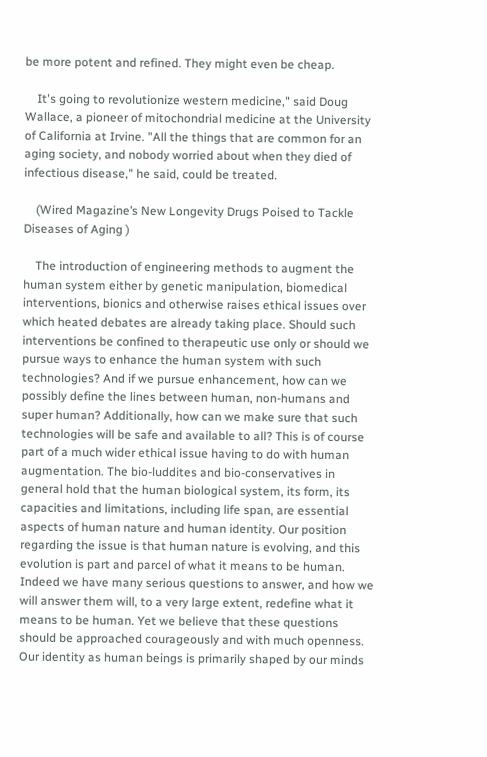be more potent and refined. They might even be cheap.

    It's going to revolutionize western medicine," said Doug Wallace, a pioneer of mitochondrial medicine at the University of California at Irvine. "All the things that are common for an aging society, and nobody worried about when they died of infectious disease," he said, could be treated.

    (Wired Magazine’s New Longevity Drugs Poised to Tackle Diseases of Aging )

    The introduction of engineering methods to augment the human system either by genetic manipulation, biomedical interventions, bionics and otherwise raises ethical issues over which heated debates are already taking place. Should such interventions be confined to therapeutic use only or should we pursue ways to enhance the human system with such technologies? And if we pursue enhancement, how can we possibly define the lines between human, non-humans and super human? Additionally, how can we make sure that such technologies will be safe and available to all? This is of course part of a much wider ethical issue having to do with human augmentation. The bio-luddites and bio-conservatives in general hold that the human biological system, its form, its capacities and limitations, including life span, are essential aspects of human nature and human identity. Our position regarding the issue is that human nature is evolving, and this evolution is part and parcel of what it means to be human. Indeed we have many serious questions to answer, and how we will answer them will, to a very large extent, redefine what it means to be human. Yet we believe that these questions should be approached courageously and with much openness. Our identity as human beings is primarily shaped by our minds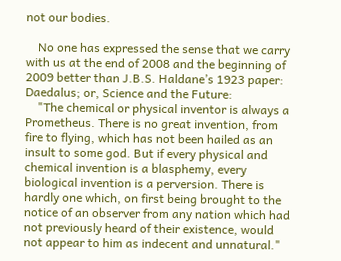not our bodies.

    No one has expressed the sense that we carry with us at the end of 2008 and the beginning of 2009 better than J.B.S. Haldane’s 1923 paper: Daedalus; or, Science and the Future:
    "The chemical or physical inventor is always a Prometheus. There is no great invention, from fire to flying, which has not been hailed as an insult to some god. But if every physical and chemical invention is a blasphemy, every biological invention is a perversion. There is hardly one which, on first being brought to the notice of an observer from any nation which had not previously heard of their existence, would not appear to him as indecent and unnatural."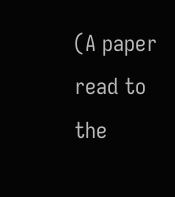(A paper read to the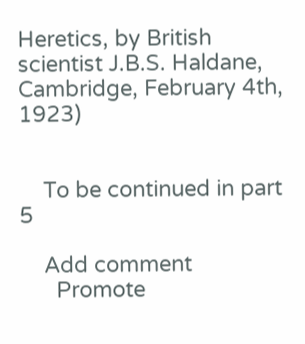Heretics, by British scientist J.B.S. Haldane, Cambridge, February 4th, 1923)


    To be continued in part 5

    Add comment
      Promote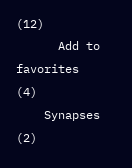(12)
      Add to favorites (4)
    Synapses (2)